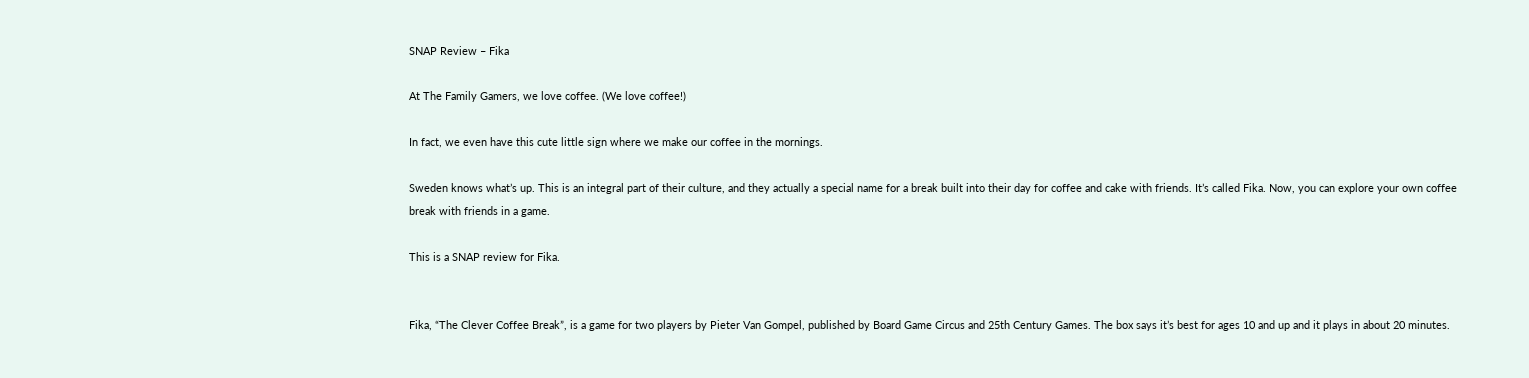SNAP Review – Fika

At The Family Gamers, we love coffee. (We love coffee!)

In fact, we even have this cute little sign where we make our coffee in the mornings.

Sweden knows what’s up. This is an integral part of their culture, and they actually a special name for a break built into their day for coffee and cake with friends. It’s called Fika. Now, you can explore your own coffee break with friends in a game.

This is a SNAP review for Fika.


Fika, “The Clever Coffee Break”, is a game for two players by Pieter Van Gompel, published by Board Game Circus and 25th Century Games. The box says it’s best for ages 10 and up and it plays in about 20 minutes.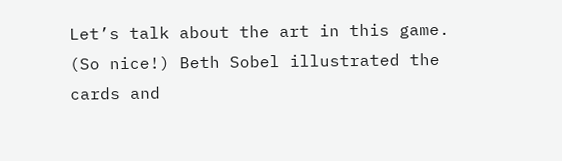Let’s talk about the art in this game. (So nice!) Beth Sobel illustrated the cards and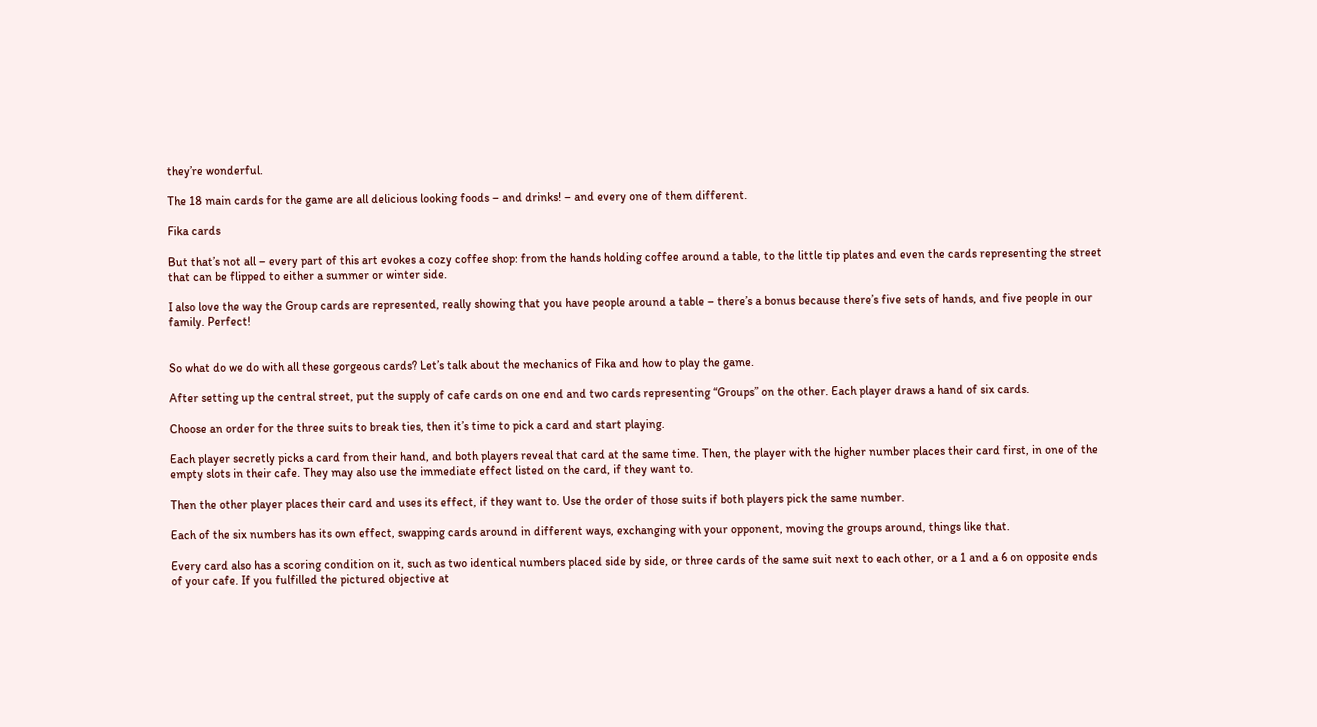they’re wonderful.

The 18 main cards for the game are all delicious looking foods – and drinks! – and every one of them different.

Fika cards

But that’s not all – every part of this art evokes a cozy coffee shop: from the hands holding coffee around a table, to the little tip plates and even the cards representing the street that can be flipped to either a summer or winter side.

I also love the way the Group cards are represented, really showing that you have people around a table – there’s a bonus because there’s five sets of hands, and five people in our family. Perfect!


So what do we do with all these gorgeous cards? Let’s talk about the mechanics of Fika and how to play the game.

After setting up the central street, put the supply of cafe cards on one end and two cards representing “Groups” on the other. Each player draws a hand of six cards.

Choose an order for the three suits to break ties, then it’s time to pick a card and start playing.

Each player secretly picks a card from their hand, and both players reveal that card at the same time. Then, the player with the higher number places their card first, in one of the empty slots in their cafe. They may also use the immediate effect listed on the card, if they want to.

Then the other player places their card and uses its effect, if they want to. Use the order of those suits if both players pick the same number.

Each of the six numbers has its own effect, swapping cards around in different ways, exchanging with your opponent, moving the groups around, things like that.

Every card also has a scoring condition on it, such as two identical numbers placed side by side, or three cards of the same suit next to each other, or a 1 and a 6 on opposite ends of your cafe. If you fulfilled the pictured objective at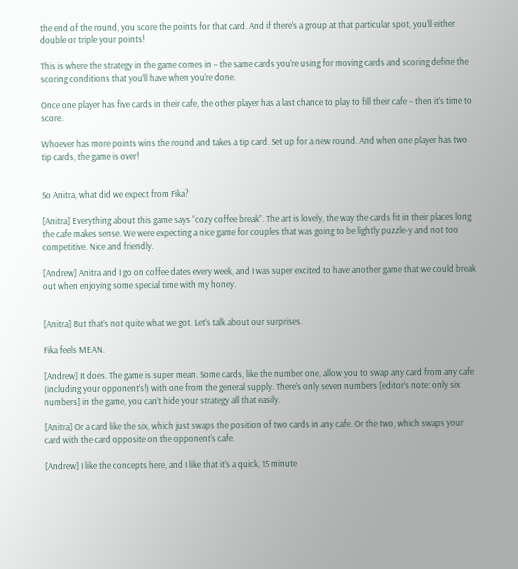the end of the round, you score the points for that card. And if there’s a group at that particular spot, you’ll either double or triple your points!

This is where the strategy in the game comes in – the same cards you’re using for moving cards and scoring define the scoring conditions that you’ll have when you’re done.

Once one player has five cards in their cafe, the other player has a last chance to play to fill their cafe – then it’s time to score.

Whoever has more points wins the round and takes a tip card. Set up for a new round. And when one player has two tip cards, the game is over!


So Anitra, what did we expect from Fika?

[Anitra] Everything about this game says “cozy coffee break”. The art is lovely, the way the cards fit in their places long the cafe makes sense. We were expecting a nice game for couples that was going to be lightly puzzle-y and not too competitive. Nice and friendly.

[Andrew] Anitra and I go on coffee dates every week, and I was super excited to have another game that we could break out when enjoying some special time with my honey.


[Anitra] But that’s not quite what we got. Let’s talk about our surprises.

Fika feels MEAN.

[Andrew] It does. The game is super mean. Some cards, like the number one, allow you to swap any card from any cafe (including your opponent’s!) with one from the general supply. There’s only seven numbers [editor’s note: only six numbers] in the game, you can’t hide your strategy all that easily.

[Anitra] Or a card like the six, which just swaps the position of two cards in any cafe. Or the two, which swaps your card with the card opposite on the opponent’s cafe.

[Andrew] I like the concepts here, and I like that it’s a quick, 15 minute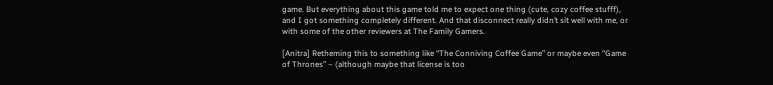game. But everything about this game told me to expect one thing (cute, cozy coffee stufff), and I got something completely different. And that disconnect really didn’t sit well with me, or with some of the other reviewers at The Family Gamers.

[Anitra] Retheming this to something like “The Conniving Coffee Game” or maybe even “Game of Thrones” – (although maybe that license is too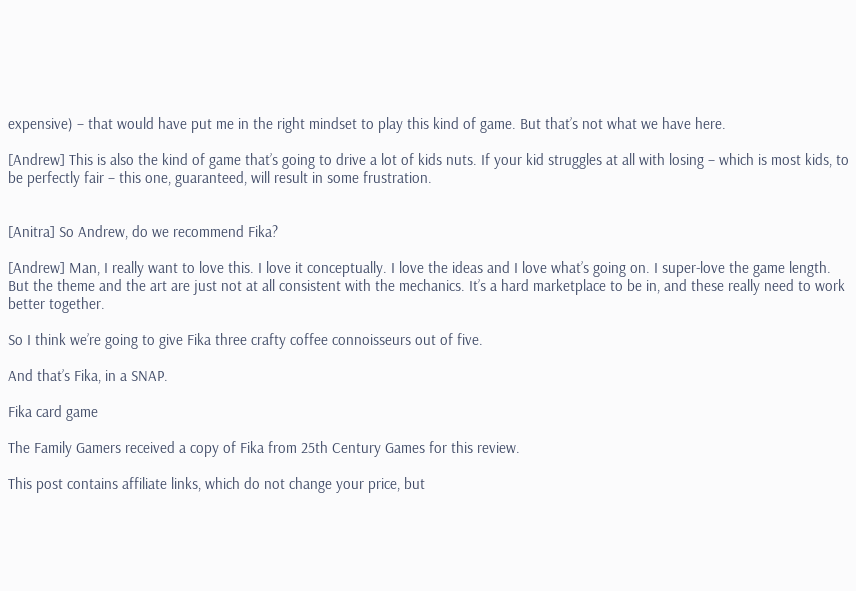expensive) – that would have put me in the right mindset to play this kind of game. But that’s not what we have here.

[Andrew] This is also the kind of game that’s going to drive a lot of kids nuts. If your kid struggles at all with losing – which is most kids, to be perfectly fair – this one, guaranteed, will result in some frustration.


[Anitra] So Andrew, do we recommend Fika?

[Andrew] Man, I really want to love this. I love it conceptually. I love the ideas and I love what’s going on. I super-love the game length. But the theme and the art are just not at all consistent with the mechanics. It’s a hard marketplace to be in, and these really need to work better together.

So I think we’re going to give Fika three crafty coffee connoisseurs out of five.

And that’s Fika, in a SNAP.

Fika card game

The Family Gamers received a copy of Fika from 25th Century Games for this review.

This post contains affiliate links, which do not change your price, but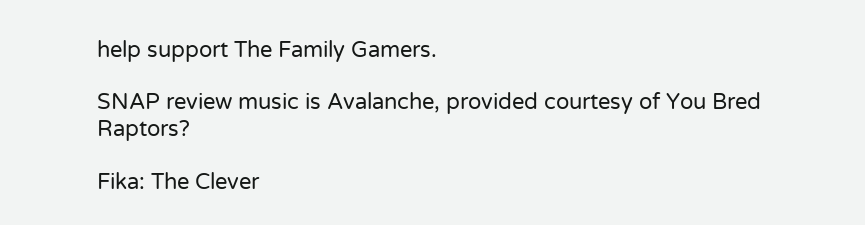help support The Family Gamers.

SNAP review music is Avalanche, provided courtesy of You Bred Raptors?

Fika: The Clever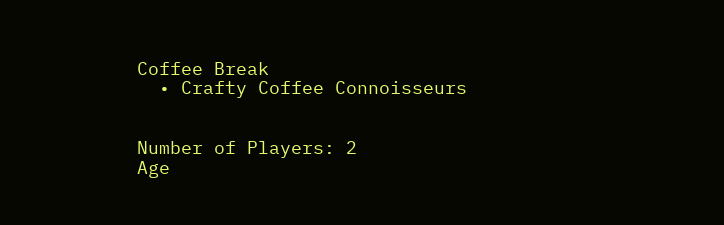Coffee Break
  • Crafty Coffee Connoisseurs


Number of Players: 2
Age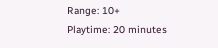Range: 10+
Playtime: 20 minutes